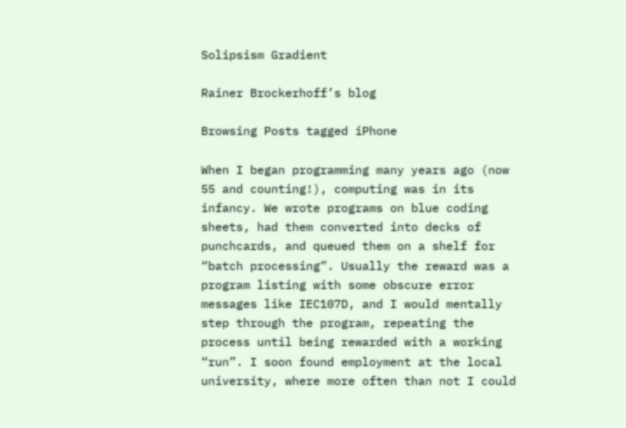Solipsism Gradient

Rainer Brockerhoff’s blog

Browsing Posts tagged iPhone

When I began programming many years ago (now 55 and counting!), computing was in its infancy. We wrote programs on blue coding sheets, had them converted into decks of punchcards, and queued them on a shelf for “batch processing”. Usually the reward was a program listing with some obscure error messages like IEC107D, and I would mentally step through the program, repeating the process until being rewarded with a working “run”. I soon found employment at the local university, where more often than not I could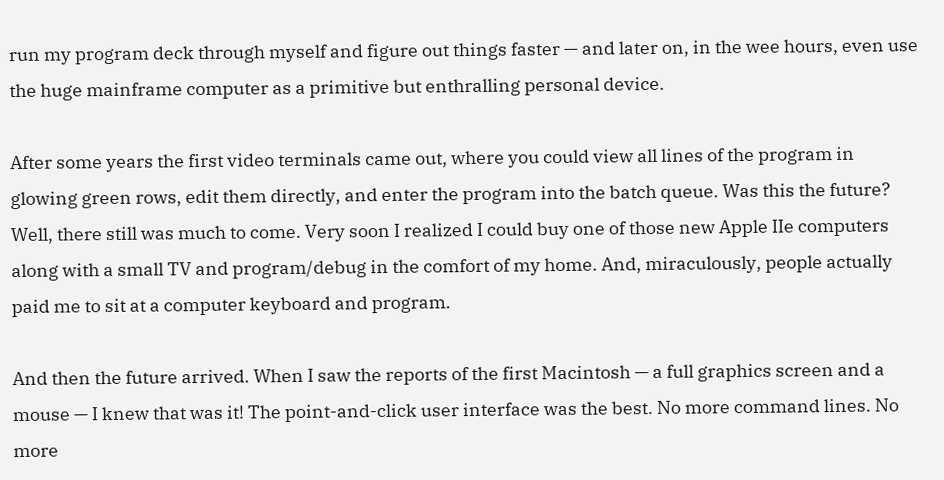run my program deck through myself and figure out things faster — and later on, in the wee hours, even use the huge mainframe computer as a primitive but enthralling personal device.

After some years the first video terminals came out, where you could view all lines of the program in glowing green rows, edit them directly, and enter the program into the batch queue. Was this the future? Well, there still was much to come. Very soon I realized I could buy one of those new Apple IIe computers along with a small TV and program/debug in the comfort of my home. And, miraculously, people actually paid me to sit at a computer keyboard and program.

And then the future arrived. When I saw the reports of the first Macintosh — a full graphics screen and a mouse — I knew that was it! The point-and-click user interface was the best. No more command lines. No more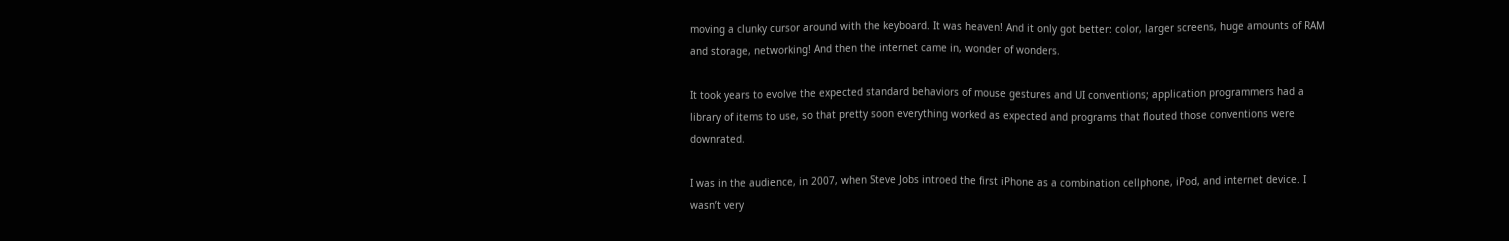moving a clunky cursor around with the keyboard. It was heaven! And it only got better: color, larger screens, huge amounts of RAM and storage, networking! And then the internet came in, wonder of wonders.

It took years to evolve the expected standard behaviors of mouse gestures and UI conventions; application programmers had a library of items to use, so that pretty soon everything worked as expected and programs that flouted those conventions were downrated.

I was in the audience, in 2007, when Steve Jobs introed the first iPhone as a combination cellphone, iPod, and internet device. I wasn’t very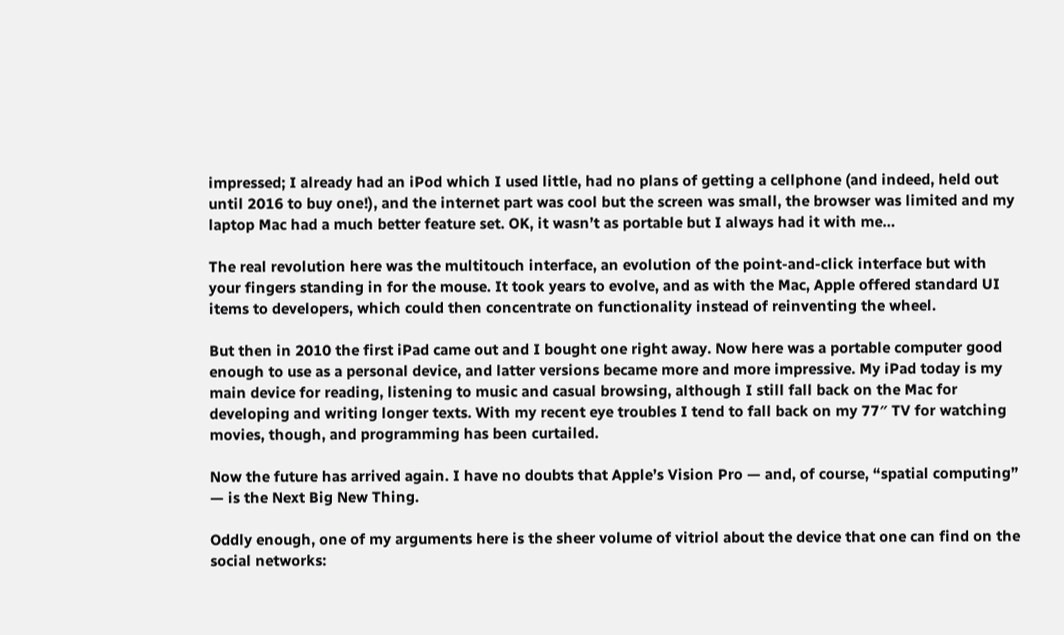impressed; I already had an iPod which I used little, had no plans of getting a cellphone (and indeed, held out until 2016 to buy one!), and the internet part was cool but the screen was small, the browser was limited and my laptop Mac had a much better feature set. OK, it wasn’t as portable but I always had it with me…

The real revolution here was the multitouch interface, an evolution of the point-and-click interface but with your fingers standing in for the mouse. It took years to evolve, and as with the Mac, Apple offered standard UI items to developers, which could then concentrate on functionality instead of reinventing the wheel.

But then in 2010 the first iPad came out and I bought one right away. Now here was a portable computer good enough to use as a personal device, and latter versions became more and more impressive. My iPad today is my main device for reading, listening to music and casual browsing, although I still fall back on the Mac for developing and writing longer texts. With my recent eye troubles I tend to fall back on my 77″ TV for watching movies, though, and programming has been curtailed.

Now the future has arrived again. I have no doubts that Apple’s Vision Pro — and, of course, “spatial computing” — is the Next Big New Thing.

Oddly enough, one of my arguments here is the sheer volume of vitriol about the device that one can find on the social networks: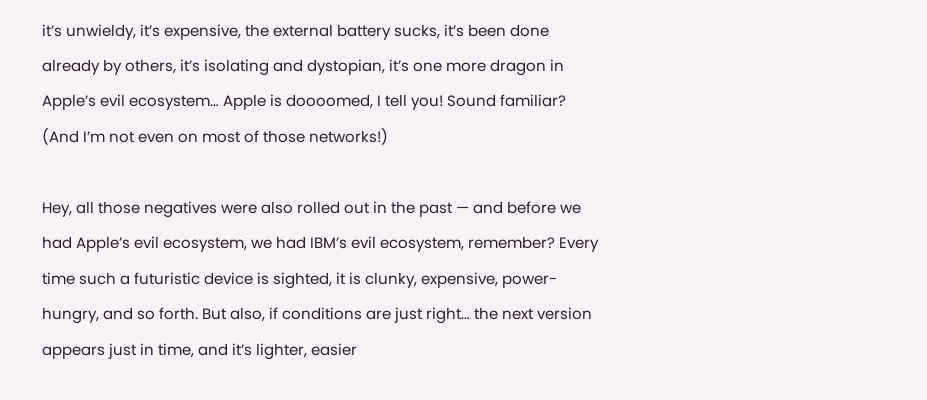it’s unwieldy, it’s expensive, the external battery sucks, it’s been done already by others, it’s isolating and dystopian, it’s one more dragon in Apple’s evil ecosystem… Apple is doooomed, I tell you! Sound familiar? (And I’m not even on most of those networks!)

Hey, all those negatives were also rolled out in the past — and before we had Apple’s evil ecosystem, we had IBM’s evil ecosystem, remember? Every time such a futuristic device is sighted, it is clunky, expensive, power-hungry, and so forth. But also, if conditions are just right… the next version appears just in time, and it’s lighter, easier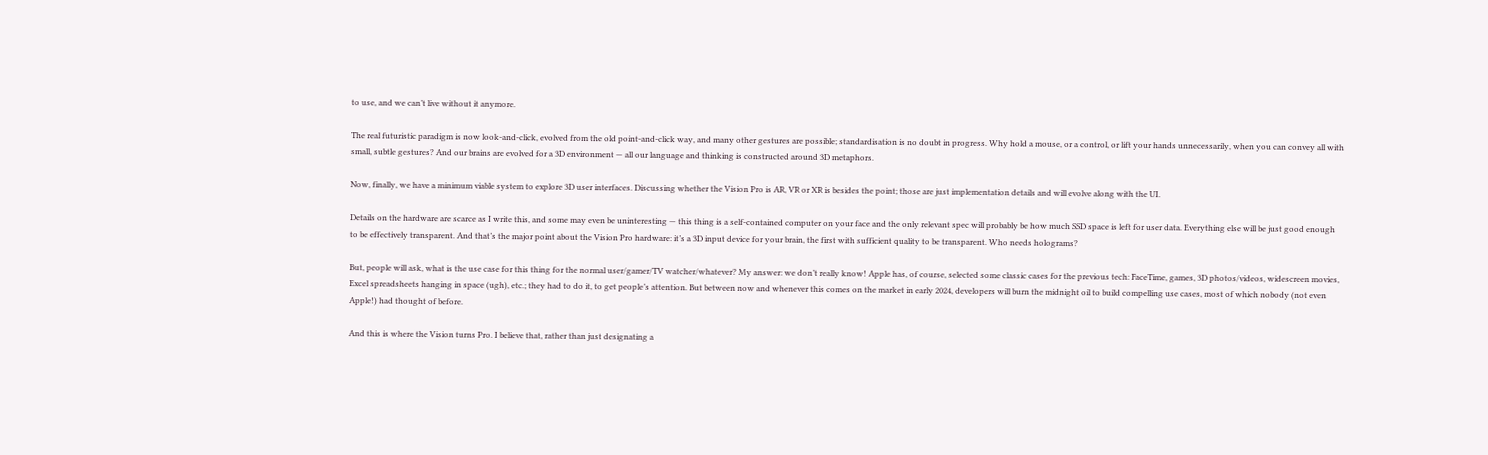to use, and we can’t live without it anymore.

The real futuristic paradigm is now look-and-click, evolved from the old point-and-click way, and many other gestures are possible; standardisation is no doubt in progress. Why hold a mouse, or a control, or lift your hands unnecessarily, when you can convey all with small, subtle gestures? And our brains are evolved for a 3D environment — all our language and thinking is constructed around 3D metaphors.

Now, finally, we have a minimum viable system to explore 3D user interfaces. Discussing whether the Vision Pro is AR, VR or XR is besides the point; those are just implementation details and will evolve along with the UI.

Details on the hardware are scarce as I write this, and some may even be uninteresting — this thing is a self-contained computer on your face and the only relevant spec will probably be how much SSD space is left for user data. Everything else will be just good enough to be effectively transparent. And that’s the major point about the Vision Pro hardware: it’s a 3D input device for your brain, the first with sufficient quality to be transparent. Who needs holograms?

But, people will ask, what is the use case for this thing for the normal user/gamer/TV watcher/whatever? My answer: we don’t really know! Apple has, of course, selected some classic cases for the previous tech: FaceTime, games, 3D photos/videos, widescreen movies, Excel spreadsheets hanging in space (ugh), etc.; they had to do it, to get people’s attention. But between now and whenever this comes on the market in early 2024, developers will burn the midnight oil to build compelling use cases, most of which nobody (not even Apple!) had thought of before.

And this is where the Vision turns Pro. I believe that, rather than just designating a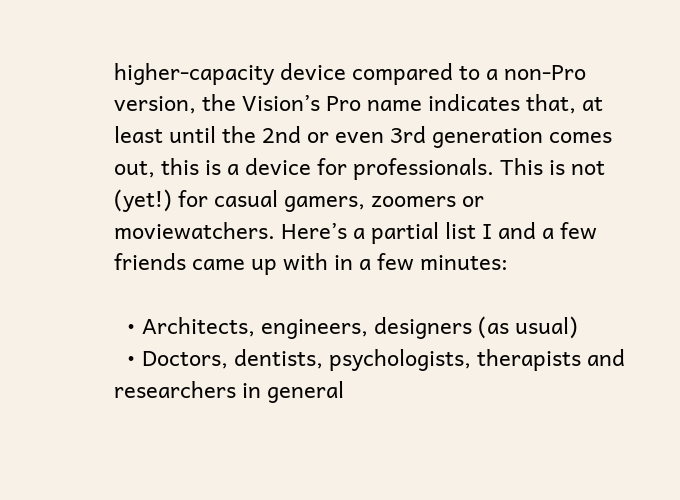higher-capacity device compared to a non-Pro version, the Vision’s Pro name indicates that, at least until the 2nd or even 3rd generation comes out, this is a device for professionals. This is not (yet!) for casual gamers, zoomers or moviewatchers. Here’s a partial list I and a few friends came up with in a few minutes:

  • Architects, engineers, designers (as usual)
  • Doctors, dentists, psychologists, therapists and researchers in general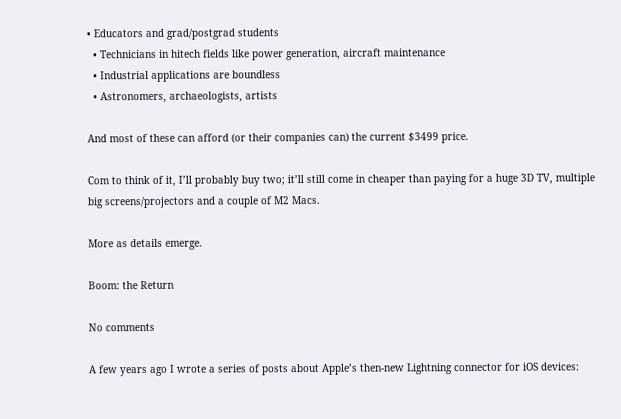• Educators and grad/postgrad students
  • Technicians in hitech fields like power generation, aircraft maintenance
  • Industrial applications are boundless
  • Astronomers, archaeologists, artists

And most of these can afford (or their companies can) the current $3499 price.

Com to think of it, I’ll probably buy two; it’ll still come in cheaper than paying for a huge 3D TV, multiple big screens/projectors and a couple of M2 Macs.

More as details emerge.

Boom: the Return

No comments

A few years ago I wrote a series of posts about Apple’s then-new Lightning connector for iOS devices: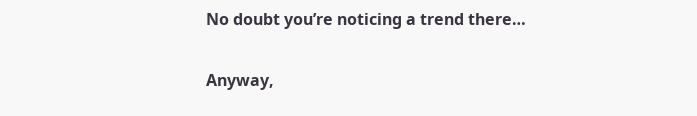No doubt you’re noticing a trend there…

Anyway,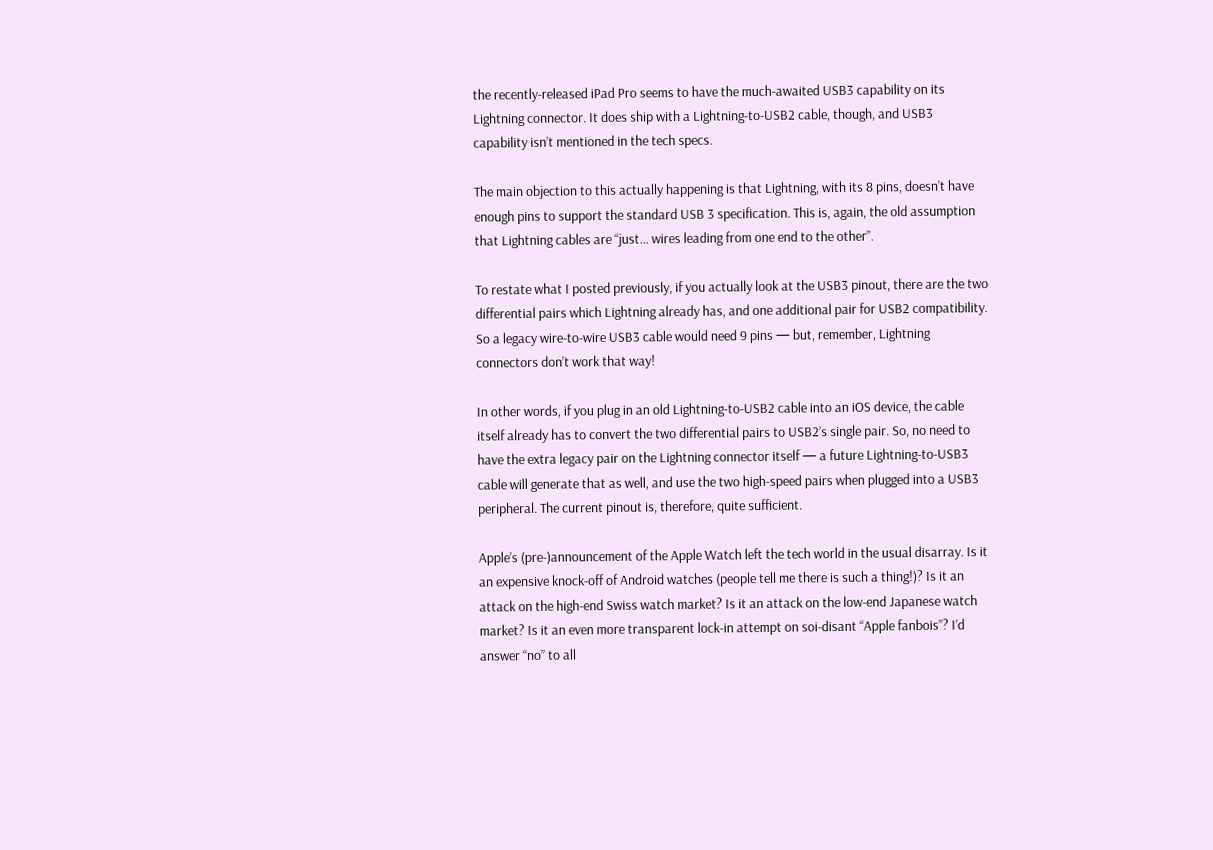the recently-released iPad Pro seems to have the much-awaited USB3 capability on its Lightning connector. It does ship with a Lightning-to-USB2 cable, though, and USB3 capability isn’t mentioned in the tech specs.

The main objection to this actually happening is that Lightning, with its 8 pins, doesn’t have enough pins to support the standard USB 3 specification. This is, again, the old assumption that Lightning cables are “just… wires leading from one end to the other”.

To restate what I posted previously, if you actually look at the USB3 pinout, there are the two differential pairs which Lightning already has, and one additional pair for USB2 compatibility. So a legacy wire-to-wire USB3 cable would need 9 pins — but, remember, Lightning connectors don’t work that way!

In other words, if you plug in an old Lightning-to-USB2 cable into an iOS device, the cable itself already has to convert the two differential pairs to USB2’s single pair. So, no need to have the extra legacy pair on the Lightning connector itself — a future Lightning-to-USB3 cable will generate that as well, and use the two high-speed pairs when plugged into a USB3 peripheral. The current pinout is, therefore, quite sufficient.

Apple’s (pre-)announcement of the Apple Watch left the tech world in the usual disarray. Is it an expensive knock-off of Android watches (people tell me there is such a thing!)? Is it an attack on the high-end Swiss watch market? Is it an attack on the low-end Japanese watch market? Is it an even more transparent lock-in attempt on soi-disant “Apple fanbois”? I’d answer “no” to all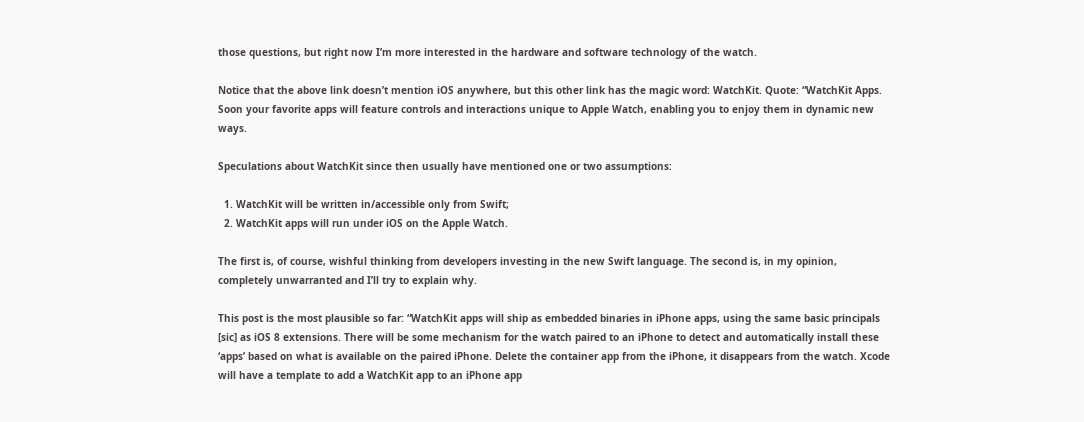those questions, but right now I’m more interested in the hardware and software technology of the watch.

Notice that the above link doesn’t mention iOS anywhere, but this other link has the magic word: WatchKit. Quote: “WatchKit Apps. Soon your favorite apps will feature controls and interactions unique to Apple Watch, enabling you to enjoy them in dynamic new ways.

Speculations about WatchKit since then usually have mentioned one or two assumptions:

  1. WatchKit will be written in/accessible only from Swift;
  2. WatchKit apps will run under iOS on the Apple Watch.

The first is, of course, wishful thinking from developers investing in the new Swift language. The second is, in my opinion, completely unwarranted and I’ll try to explain why.

This post is the most plausible so far: “WatchKit apps will ship as embedded binaries in iPhone apps, using the same basic principals [sic] as iOS 8 extensions. There will be some mechanism for the watch paired to an iPhone to detect and automatically install these ‘apps’ based on what is available on the paired iPhone. Delete the container app from the iPhone, it disappears from the watch. Xcode will have a template to add a WatchKit app to an iPhone app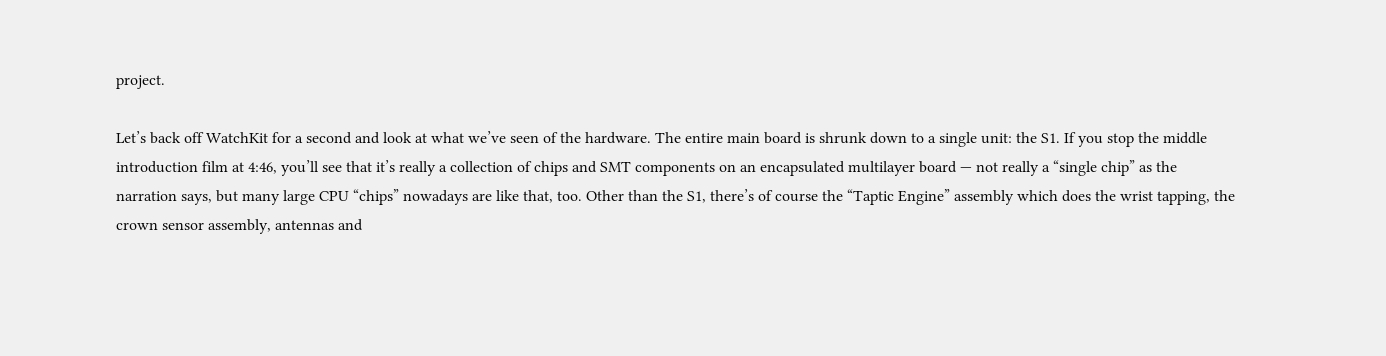project.

Let’s back off WatchKit for a second and look at what we’ve seen of the hardware. The entire main board is shrunk down to a single unit: the S1. If you stop the middle introduction film at 4:46, you’ll see that it’s really a collection of chips and SMT components on an encapsulated multilayer board — not really a “single chip” as the narration says, but many large CPU “chips” nowadays are like that, too. Other than the S1, there’s of course the “Taptic Engine” assembly which does the wrist tapping, the crown sensor assembly, antennas and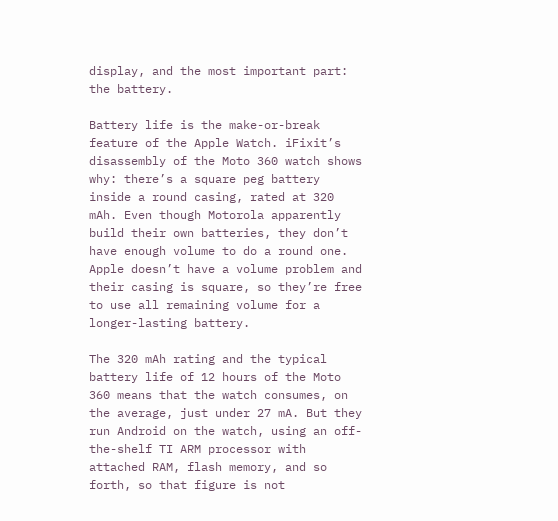display, and the most important part: the battery.

Battery life is the make-or-break feature of the Apple Watch. iFixit’s disassembly of the Moto 360 watch shows why: there’s a square peg battery inside a round casing, rated at 320 mAh. Even though Motorola apparently build their own batteries, they don’t have enough volume to do a round one. Apple doesn’t have a volume problem and their casing is square, so they’re free to use all remaining volume for a longer-lasting battery.

The 320 mAh rating and the typical battery life of 12 hours of the Moto 360 means that the watch consumes, on the average, just under 27 mA. But they run Android on the watch, using an off-the-shelf TI ARM processor with attached RAM, flash memory, and so forth, so that figure is not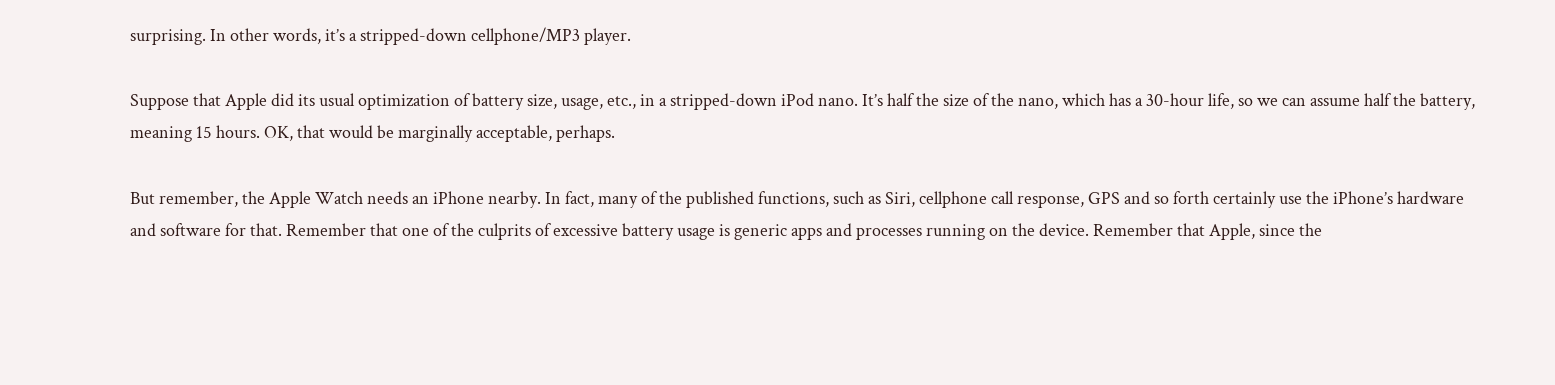surprising. In other words, it’s a stripped-down cellphone/MP3 player.

Suppose that Apple did its usual optimization of battery size, usage, etc., in a stripped-down iPod nano. It’s half the size of the nano, which has a 30-hour life, so we can assume half the battery, meaning 15 hours. OK, that would be marginally acceptable, perhaps.

But remember, the Apple Watch needs an iPhone nearby. In fact, many of the published functions, such as Siri, cellphone call response, GPS and so forth certainly use the iPhone’s hardware and software for that. Remember that one of the culprits of excessive battery usage is generic apps and processes running on the device. Remember that Apple, since the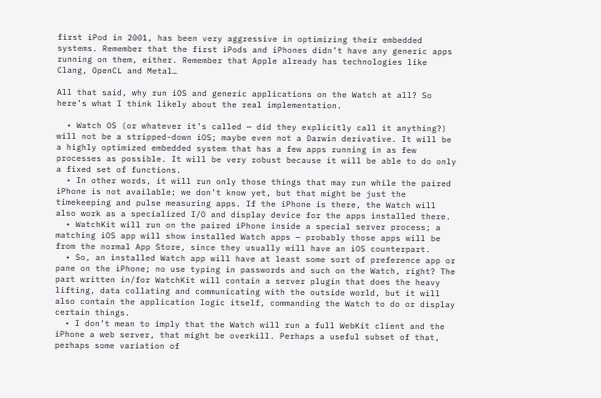first iPod in 2001, has been very aggressive in optimizing their embedded systems. Remember that the first iPods and iPhones didn’t have any generic apps running on them, either. Remember that Apple already has technologies like Clang, OpenCL and Metal…

All that said, why run iOS and generic applications on the Watch at all? So here’s what I think likely about the real implementation.

  • Watch OS (or whatever it’s called — did they explicitly call it anything?) will not be a stripped-down iOS; maybe even not a Darwin derivative. It will be a highly optimized embedded system that has a few apps running in as few processes as possible. It will be very robust because it will be able to do only a fixed set of functions.
  • In other words, it will run only those things that may run while the paired iPhone is not available; we don’t know yet, but that might be just the timekeeping and pulse measuring apps. If the iPhone is there, the Watch will also work as a specialized I/O and display device for the apps installed there.
  • WatchKit will run on the paired iPhone inside a special server process; a matching iOS app will show installed Watch apps — probably those apps will be from the normal App Store, since they usually will have an iOS counterpart.
  • So, an installed Watch app will have at least some sort of preference app or pane on the iPhone; no use typing in passwords and such on the Watch, right? The part written in/for WatchKit will contain a server plugin that does the heavy lifting, data collating and communicating with the outside world, but it will also contain the application logic itself, commanding the Watch to do or display certain things.
  • I don’t mean to imply that the Watch will run a full WebKit client and the iPhone a web server, that might be overkill. Perhaps a useful subset of that, perhaps some variation of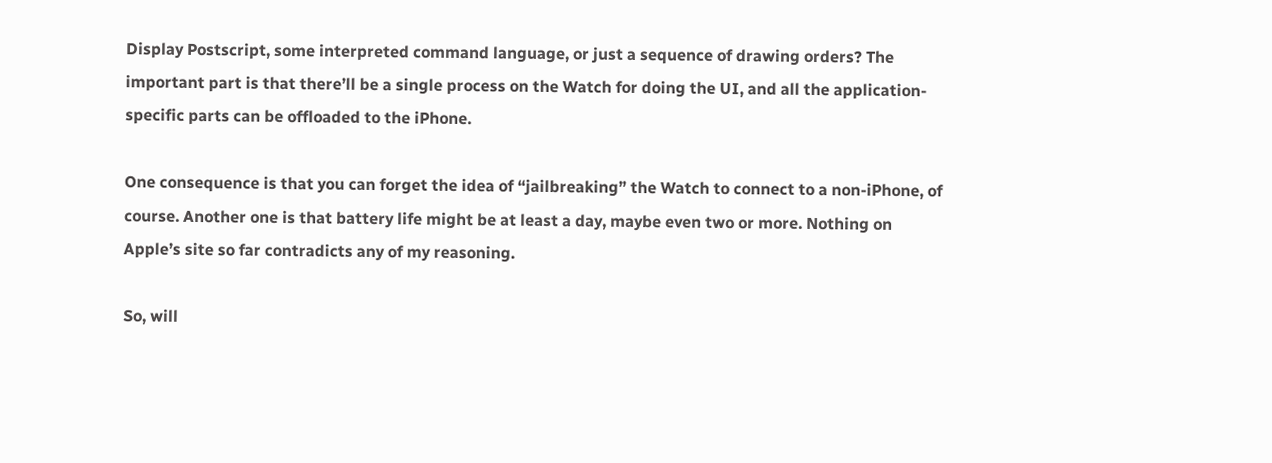Display Postscript, some interpreted command language, or just a sequence of drawing orders? The important part is that there’ll be a single process on the Watch for doing the UI, and all the application-specific parts can be offloaded to the iPhone.

One consequence is that you can forget the idea of “jailbreaking” the Watch to connect to a non-iPhone, of course. Another one is that battery life might be at least a day, maybe even two or more. Nothing on Apple’s site so far contradicts any of my reasoning.

So, will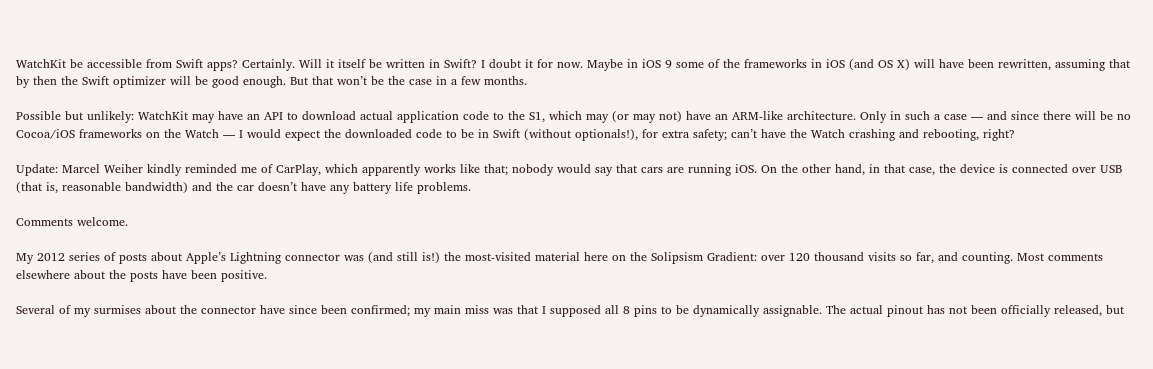WatchKit be accessible from Swift apps? Certainly. Will it itself be written in Swift? I doubt it for now. Maybe in iOS 9 some of the frameworks in iOS (and OS X) will have been rewritten, assuming that by then the Swift optimizer will be good enough. But that won’t be the case in a few months.

Possible but unlikely: WatchKit may have an API to download actual application code to the S1, which may (or may not) have an ARM-like architecture. Only in such a case — and since there will be no Cocoa/iOS frameworks on the Watch — I would expect the downloaded code to be in Swift (without optionals!), for extra safety; can’t have the Watch crashing and rebooting, right?

Update: Marcel Weiher kindly reminded me of CarPlay, which apparently works like that; nobody would say that cars are running iOS. On the other hand, in that case, the device is connected over USB (that is, reasonable bandwidth) and the car doesn’t have any battery life problems.

Comments welcome.

My 2012 series of posts about Apple’s Lightning connector was (and still is!) the most-visited material here on the Solipsism Gradient: over 120 thousand visits so far, and counting. Most comments elsewhere about the posts have been positive.

Several of my surmises about the connector have since been confirmed; my main miss was that I supposed all 8 pins to be dynamically assignable. The actual pinout has not been officially released, but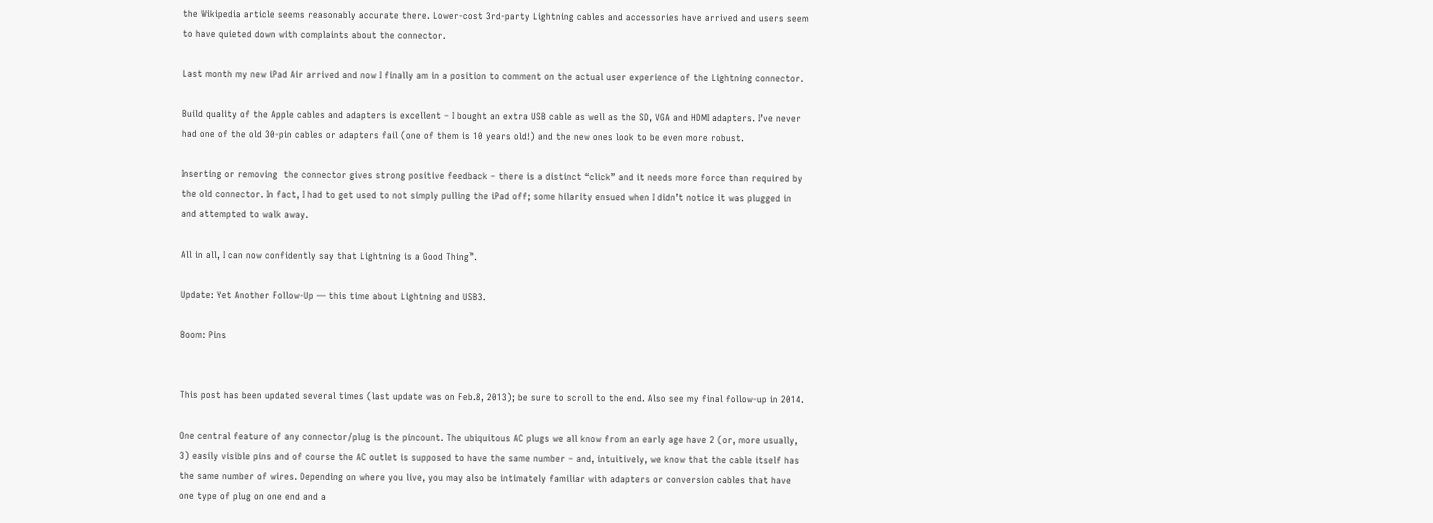the Wikipedia article seems reasonably accurate there. Lower-cost 3rd-party Lightning cables and accessories have arrived and users seem to have quieted down with complaints about the connector.

Last month my new iPad Air arrived and now I finally am in a position to comment on the actual user experience of the Lightning connector.

Build quality of the Apple cables and adapters is excellent – I bought an extra USB cable as well as the SD, VGA and HDMI adapters. I’ve never had one of the old 30-pin cables or adapters fail (one of them is 10 years old!) and the new ones look to be even more robust.

Inserting or removing  the connector gives strong positive feedback – there is a distinct “click” and it needs more force than required by the old connector. In fact, I had to get used to not simply pulling the iPad off; some hilarity ensued when I didn’t notice it was plugged in and attempted to walk away.

All in all, I can now confidently say that Lightning is a Good Thing™.

Update: Yet Another Follow-Up — this time about Lightning and USB3.

Boom: Pins


This post has been updated several times (last update was on Feb.8, 2013); be sure to scroll to the end. Also see my final follow-up in 2014.

One central feature of any connector/plug is the pincount. The ubiquitous AC plugs we all know from an early age have 2 (or, more usually, 3) easily visible pins and of course the AC outlet is supposed to have the same number – and, intuitively, we know that the cable itself has the same number of wires. Depending on where you live, you may also be intimately familiar with adapters or conversion cables that have one type of plug on one end and a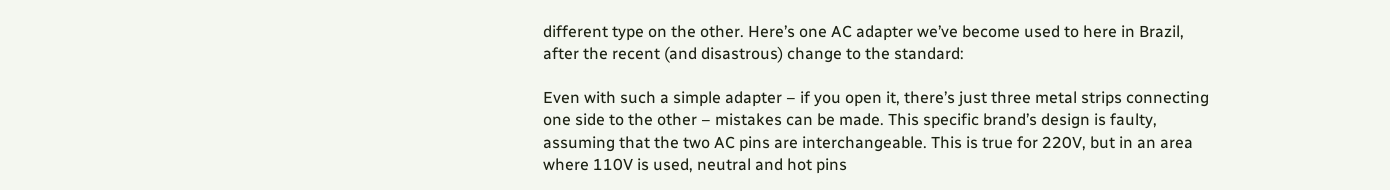different type on the other. Here’s one AC adapter we’ve become used to here in Brazil, after the recent (and disastrous) change to the standard:

Even with such a simple adapter – if you open it, there’s just three metal strips connecting one side to the other – mistakes can be made. This specific brand’s design is faulty, assuming that the two AC pins are interchangeable. This is true for 220V, but in an area where 110V is used, neutral and hot pins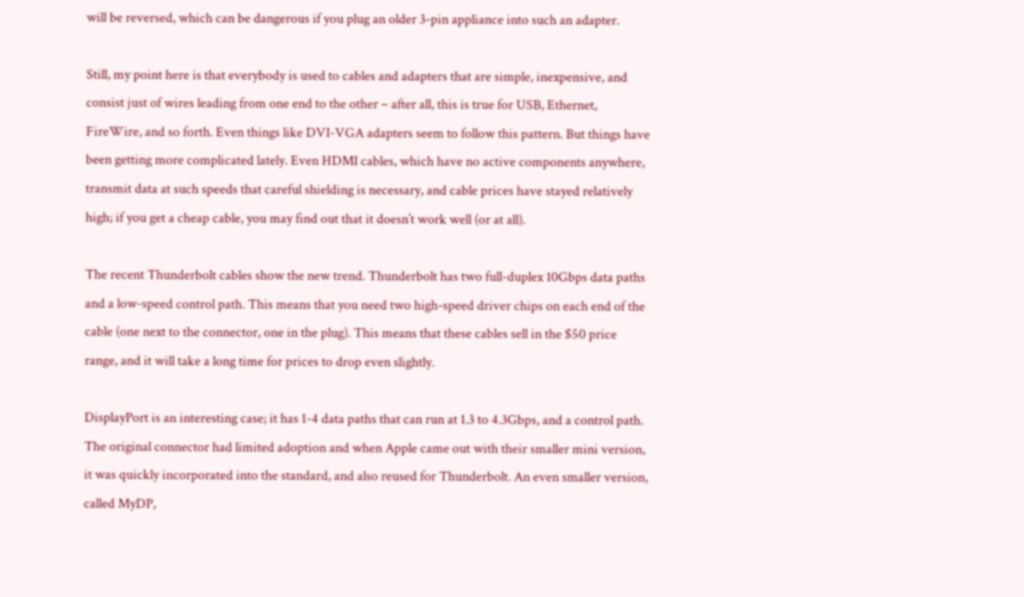will be reversed, which can be dangerous if you plug an older 3-pin appliance into such an adapter.

Still, my point here is that everybody is used to cables and adapters that are simple, inexpensive, and consist just of wires leading from one end to the other – after all, this is true for USB, Ethernet, FireWire, and so forth. Even things like DVI-VGA adapters seem to follow this pattern. But things have been getting more complicated lately. Even HDMI cables, which have no active components anywhere, transmit data at such speeds that careful shielding is necessary, and cable prices have stayed relatively high; if you get a cheap cable, you may find out that it doesn’t work well (or at all).

The recent Thunderbolt cables show the new trend. Thunderbolt has two full-duplex 10Gbps data paths and a low-speed control path. This means that you need two high-speed driver chips on each end of the cable (one next to the connector, one in the plug). This means that these cables sell in the $50 price range, and it will take a long time for prices to drop even slightly.

DisplayPort is an interesting case; it has 1-4 data paths that can run at 1.3 to 4.3Gbps, and a control path. The original connector had limited adoption and when Apple came out with their smaller mini version, it was quickly incorporated into the standard, and also reused for Thunderbolt. An even smaller version, called MyDP,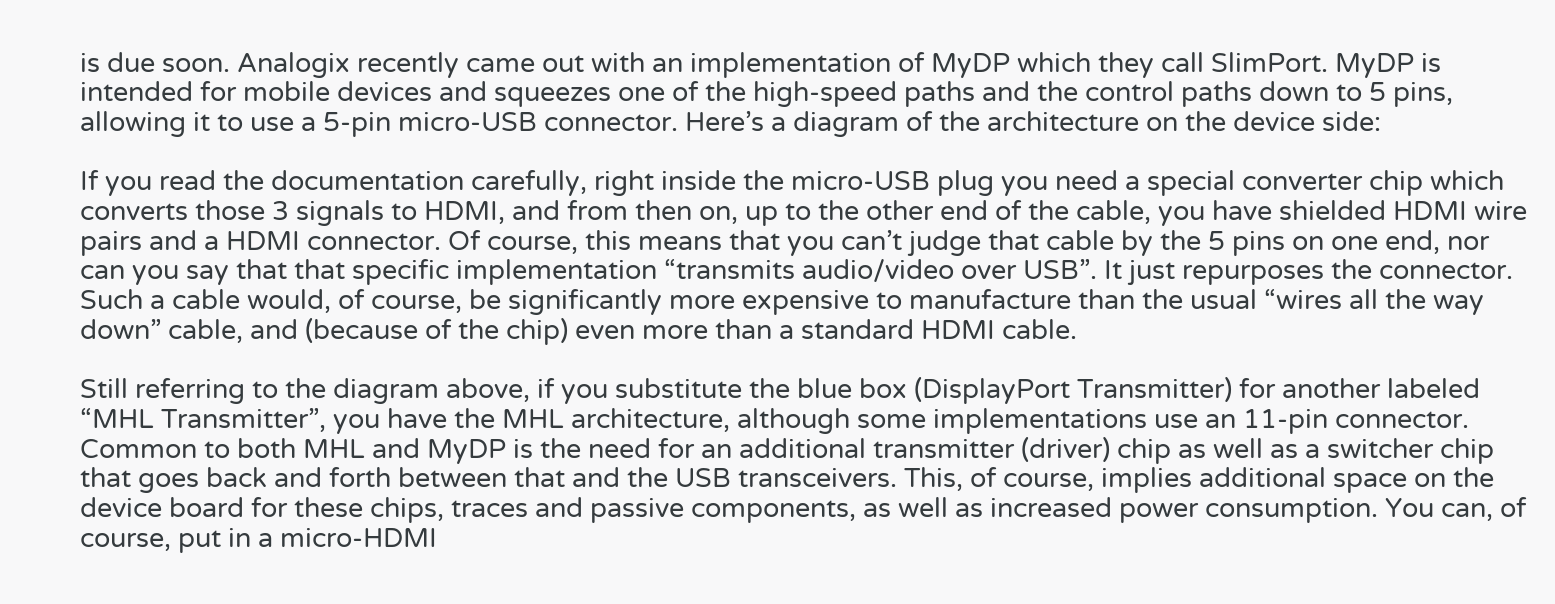is due soon. Analogix recently came out with an implementation of MyDP which they call SlimPort. MyDP is intended for mobile devices and squeezes one of the high-speed paths and the control paths down to 5 pins, allowing it to use a 5-pin micro-USB connector. Here’s a diagram of the architecture on the device side:

If you read the documentation carefully, right inside the micro-USB plug you need a special converter chip which converts those 3 signals to HDMI, and from then on, up to the other end of the cable, you have shielded HDMI wire pairs and a HDMI connector. Of course, this means that you can’t judge that cable by the 5 pins on one end, nor can you say that that specific implementation “transmits audio/video over USB”. It just repurposes the connector. Such a cable would, of course, be significantly more expensive to manufacture than the usual “wires all the way down” cable, and (because of the chip) even more than a standard HDMI cable.

Still referring to the diagram above, if you substitute the blue box (DisplayPort Transmitter) for another labeled “MHL Transmitter”, you have the MHL architecture, although some implementations use an 11-pin connector. Common to both MHL and MyDP is the need for an additional transmitter (driver) chip as well as a switcher chip that goes back and forth between that and the USB transceivers. This, of course, implies additional space on the device board for these chips, traces and passive components, as well as increased power consumption. You can, of course, put in a micro-HDMI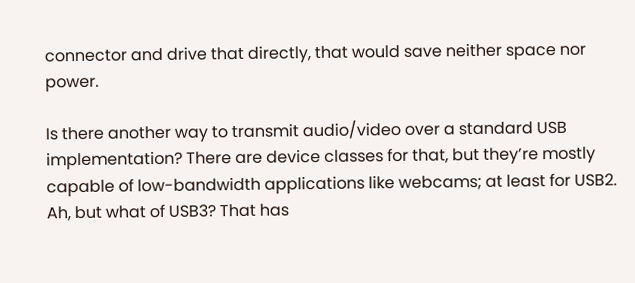connector and drive that directly, that would save neither space nor power.

Is there another way to transmit audio/video over a standard USB implementation? There are device classes for that, but they’re mostly capable of low-bandwidth applications like webcams; at least for USB2. Ah, but what of USB3? That has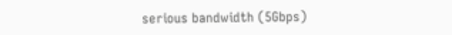serious bandwidth (5Gbps)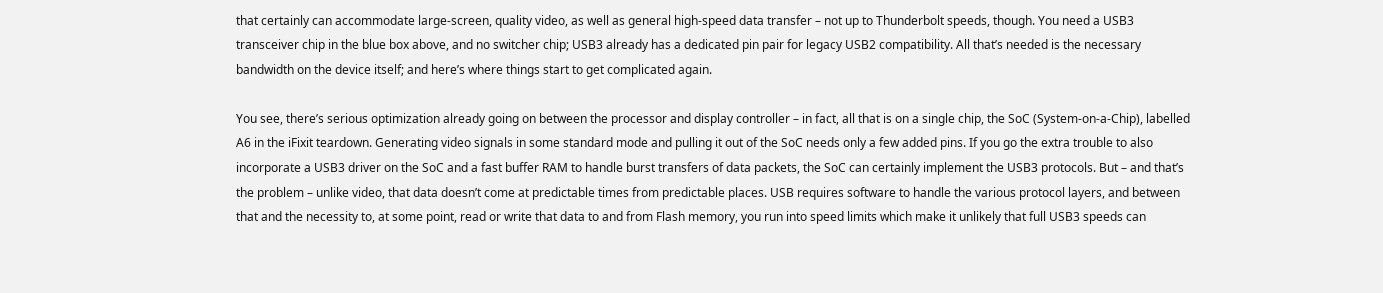that certainly can accommodate large-screen, quality video, as well as general high-speed data transfer – not up to Thunderbolt speeds, though. You need a USB3 transceiver chip in the blue box above, and no switcher chip; USB3 already has a dedicated pin pair for legacy USB2 compatibility. All that’s needed is the necessary bandwidth on the device itself; and here’s where things start to get complicated again.

You see, there’s serious optimization already going on between the processor and display controller – in fact, all that is on a single chip, the SoC (System-on-a-Chip), labelled A6 in the iFixit teardown. Generating video signals in some standard mode and pulling it out of the SoC needs only a few added pins. If you go the extra trouble to also incorporate a USB3 driver on the SoC and a fast buffer RAM to handle burst transfers of data packets, the SoC can certainly implement the USB3 protocols. But – and that’s the problem – unlike video, that data doesn’t come at predictable times from predictable places. USB requires software to handle the various protocol layers, and between that and the necessity to, at some point, read or write that data to and from Flash memory, you run into speed limits which make it unlikely that full USB3 speeds can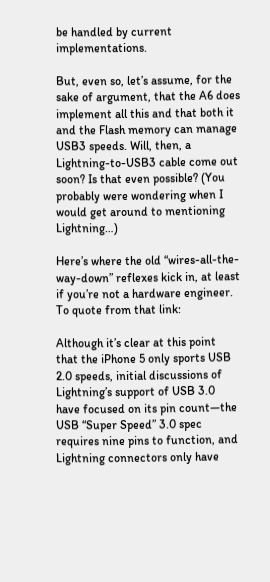be handled by current implementations.

But, even so, let’s assume, for the sake of argument, that the A6 does implement all this and that both it and the Flash memory can manage USB3 speeds. Will, then, a Lightning-to-USB3 cable come out soon? Is that even possible? (You probably were wondering when I would get around to mentioning Lightning…)

Here’s where the old “wires-all-the-way-down” reflexes kick in, at least if you’re not a hardware engineer. To quote from that link:

Although it’s clear at this point that the iPhone 5 only sports USB 2.0 speeds, initial discussions of Lightning’s support of USB 3.0 have focused on its pin count—the USB “Super Speed” 3.0 spec requires nine pins to function, and Lightning connectors only have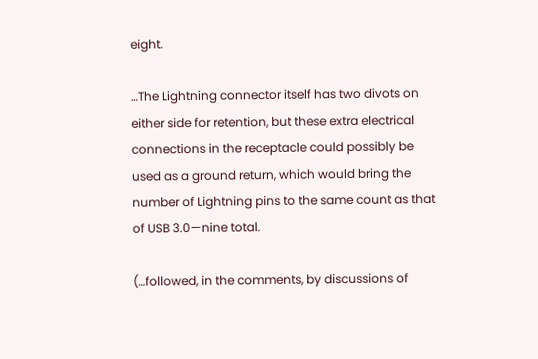eight.

…The Lightning connector itself has two divots on either side for retention, but these extra electrical connections in the receptacle could possibly be used as a ground return, which would bring the number of Lightning pins to the same count as that of USB 3.0—nine total.

(…followed, in the comments, by discussions of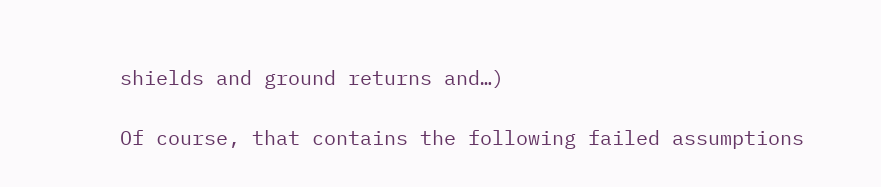shields and ground returns and…)

Of course, that contains the following failed assumptions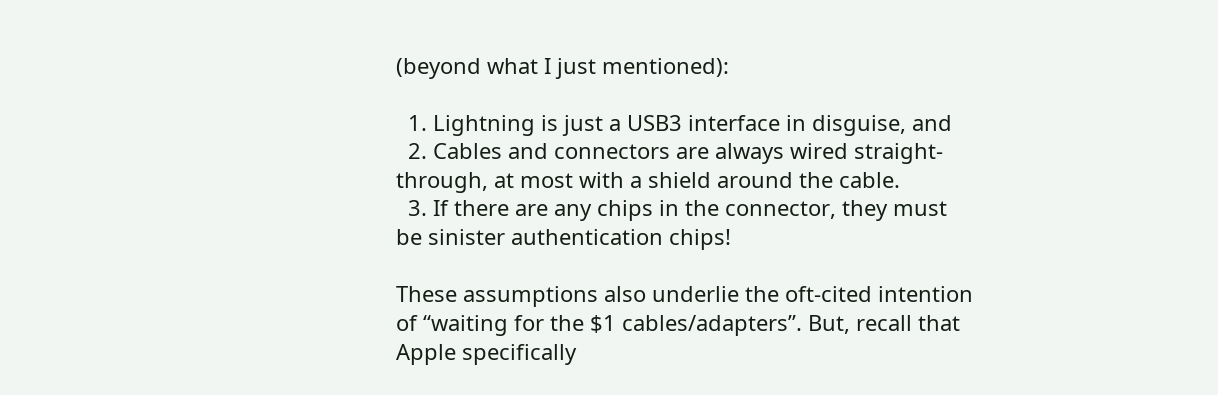(beyond what I just mentioned):

  1. Lightning is just a USB3 interface in disguise, and
  2. Cables and connectors are always wired straight-through, at most with a shield around the cable.
  3. If there are any chips in the connector, they must be sinister authentication chips!

These assumptions also underlie the oft-cited intention of “waiting for the $1 cables/adapters”. But, recall that Apple specifically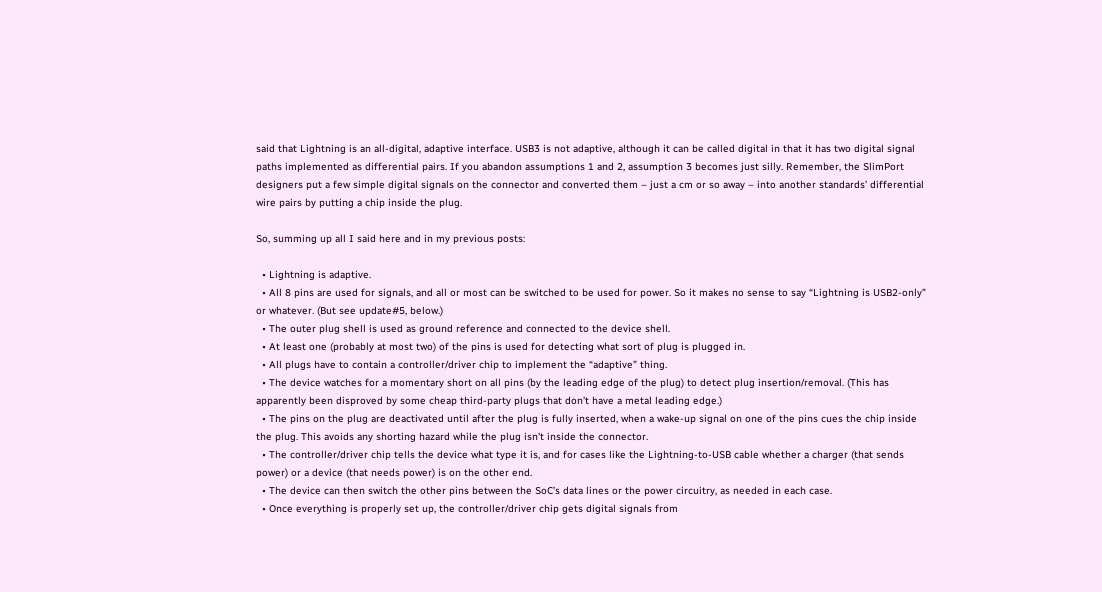said that Lightning is an all-digital, adaptive interface. USB3 is not adaptive, although it can be called digital in that it has two digital signal paths implemented as differential pairs. If you abandon assumptions 1 and 2, assumption 3 becomes just silly. Remember, the SlimPort designers put a few simple digital signals on the connector and converted them – just a cm or so away – into another standards’ differential wire pairs by putting a chip inside the plug.

So, summing up all I said here and in my previous posts:

  • Lightning is adaptive.
  • All 8 pins are used for signals, and all or most can be switched to be used for power. So it makes no sense to say “Lightning is USB2-only” or whatever. (But see update#5, below.)
  • The outer plug shell is used as ground reference and connected to the device shell.
  • At least one (probably at most two) of the pins is used for detecting what sort of plug is plugged in.
  • All plugs have to contain a controller/driver chip to implement the “adaptive” thing.
  • The device watches for a momentary short on all pins (by the leading edge of the plug) to detect plug insertion/removal. (This has apparently been disproved by some cheap third-party plugs that don’t have a metal leading edge.)
  • The pins on the plug are deactivated until after the plug is fully inserted, when a wake-up signal on one of the pins cues the chip inside the plug. This avoids any shorting hazard while the plug isn’t inside the connector.
  • The controller/driver chip tells the device what type it is, and for cases like the Lightning-to-USB cable whether a charger (that sends power) or a device (that needs power) is on the other end.
  • The device can then switch the other pins between the SoC’s data lines or the power circuitry, as needed in each case.
  • Once everything is properly set up, the controller/driver chip gets digital signals from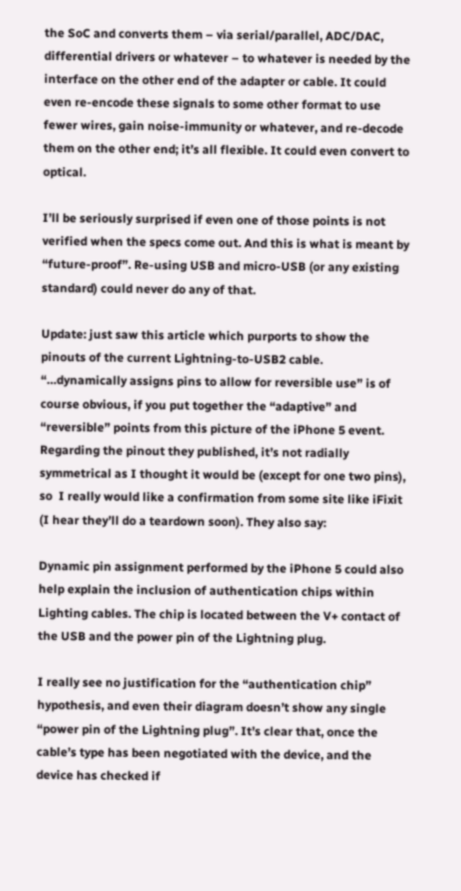the SoC and converts them – via serial/parallel, ADC/DAC, differential drivers or whatever – to whatever is needed by the interface on the other end of the adapter or cable. It could even re-encode these signals to some other format to use fewer wires, gain noise-immunity or whatever, and re-decode them on the other end; it’s all flexible. It could even convert to optical.

I’ll be seriously surprised if even one of those points is not verified when the specs come out. And this is what is meant by “future-proof”. Re-using USB and micro-USB (or any existing standard) could never do any of that.

Update: just saw this article which purports to show the pinouts of the current Lightning-to-USB2 cable. “…dynamically assigns pins to allow for reversible use” is of course obvious, if you put together the “adaptive” and “reversible” points from this picture of the iPhone 5 event. Regarding the pinout they published, it’s not radially symmetrical as I thought it would be (except for one two pins), so  I really would like a confirmation from some site like iFixit (I hear they’ll do a teardown soon). They also say:

Dynamic pin assignment performed by the iPhone 5 could also help explain the inclusion of authentication chips within Lighting cables. The chip is located between the V+ contact of the USB and the power pin of the Lightning plug.

I really see no justification for the “authentication chip” hypothesis, and even their diagram doesn’t show any single “power pin of the Lightning plug”. It’s clear that, once the cable’s type has been negotiated with the device, and the device has checked if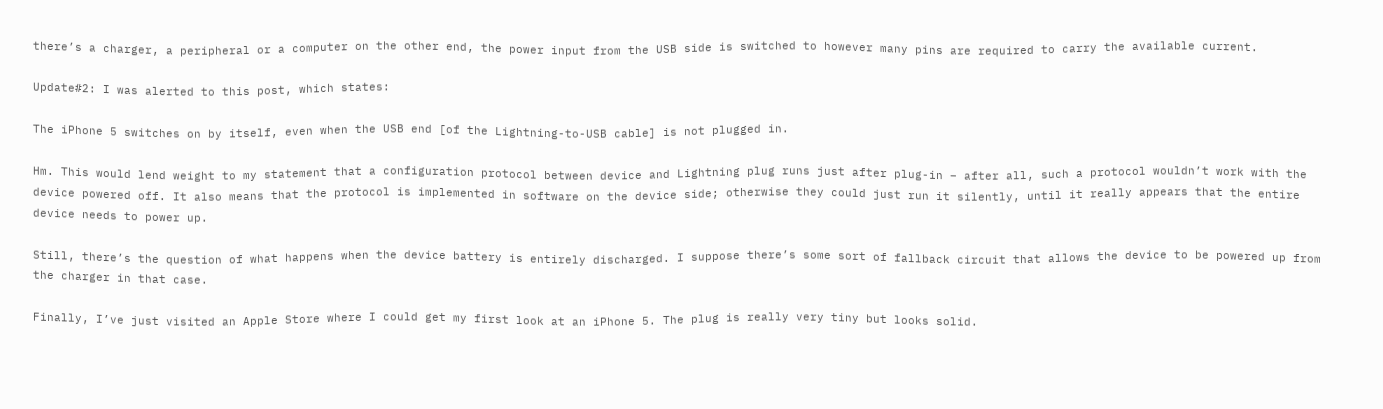there’s a charger, a peripheral or a computer on the other end, the power input from the USB side is switched to however many pins are required to carry the available current.

Update#2: I was alerted to this post, which states:

The iPhone 5 switches on by itself, even when the USB end [of the Lightning-to-USB cable] is not plugged in.

Hm. This would lend weight to my statement that a configuration protocol between device and Lightning plug runs just after plug-in – after all, such a protocol wouldn’t work with the device powered off. It also means that the protocol is implemented in software on the device side; otherwise they could just run it silently, until it really appears that the entire device needs to power up.

Still, there’s the question of what happens when the device battery is entirely discharged. I suppose there’s some sort of fallback circuit that allows the device to be powered up from the charger in that case.

Finally, I’ve just visited an Apple Store where I could get my first look at an iPhone 5. The plug is really very tiny but looks solid.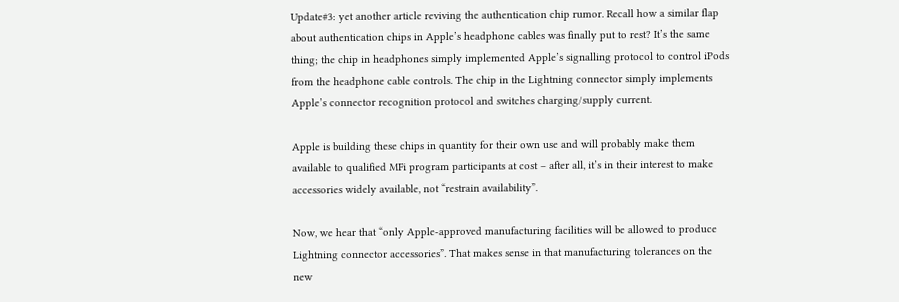Update#3: yet another article reviving the authentication chip rumor. Recall how a similar flap about authentication chips in Apple’s headphone cables was finally put to rest? It’s the same thing; the chip in headphones simply implemented Apple’s signalling protocol to control iPods from the headphone cable controls. The chip in the Lightning connector simply implements Apple’s connector recognition protocol and switches charging/supply current.

Apple is building these chips in quantity for their own use and will probably make them available to qualified MFi program participants at cost – after all, it’s in their interest to make accessories widely available, not “restrain availability”.

Now, we hear that “only Apple-approved manufacturing facilities will be allowed to produce Lightning connector accessories”. That makes sense in that manufacturing tolerances on the new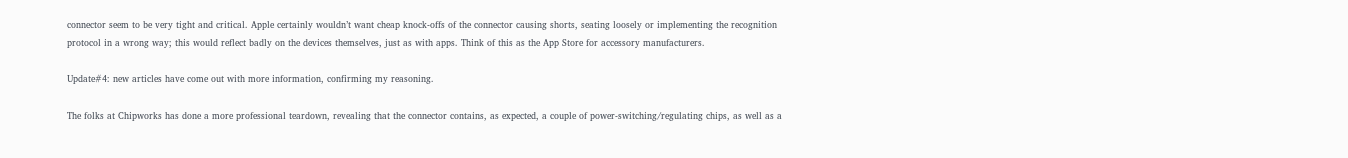connector seem to be very tight and critical. Apple certainly wouldn’t want cheap knock-offs of the connector causing shorts, seating loosely or implementing the recognition protocol in a wrong way; this would reflect badly on the devices themselves, just as with apps. Think of this as the App Store for accessory manufacturers.

Update#4: new articles have come out with more information, confirming my reasoning.

The folks at Chipworks has done a more professional teardown, revealing that the connector contains, as expected, a couple of power-switching/regulating chips, as well as a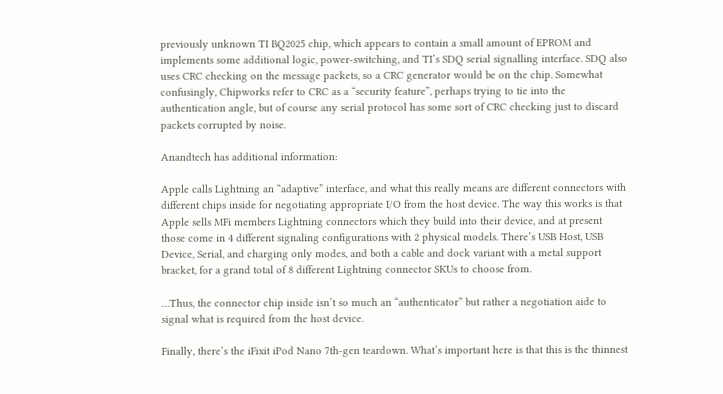previously unknown TI BQ2025 chip, which appears to contain a small amount of EPROM and implements some additional logic, power-switching, and TI’s SDQ serial signalling interface. SDQ also uses CRC checking on the message packets, so a CRC generator would be on the chip. Somewhat confusingly, Chipworks refer to CRC as a “security feature”, perhaps trying to tie into the authentication angle, but of course any serial protocol has some sort of CRC checking just to discard packets corrupted by noise.

Anandtech has additional information:

Apple calls Lightning an “adaptive” interface, and what this really means are different connectors with different chips inside for negotiating appropriate I/O from the host device. The way this works is that Apple sells MFi members Lightning connectors which they build into their device, and at present those come in 4 different signaling configurations with 2 physical models. There’s USB Host, USB Device, Serial, and charging only modes, and both a cable and dock variant with a metal support bracket, for a grand total of 8 different Lightning connector SKUs to choose from.

…Thus, the connector chip inside isn’t so much an “authenticator” but rather a negotiation aide to signal what is required from the host device.

Finally, there’s the iFixit iPod Nano 7th-gen teardown. What’s important here is that this is the thinnest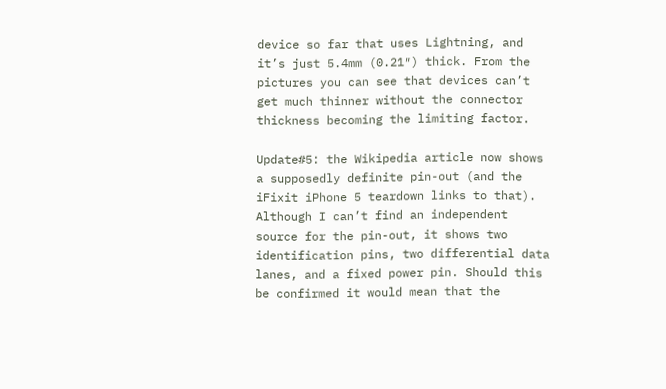device so far that uses Lightning, and it’s just 5.4mm (0.21″) thick. From the pictures you can see that devices can’t get much thinner without the connector thickness becoming the limiting factor.

Update#5: the Wikipedia article now shows a supposedly definite pin-out (and the iFixit iPhone 5 teardown links to that). Although I can’t find an independent source for the pin-out, it shows two identification pins, two differential data lanes, and a fixed power pin. Should this be confirmed it would mean that the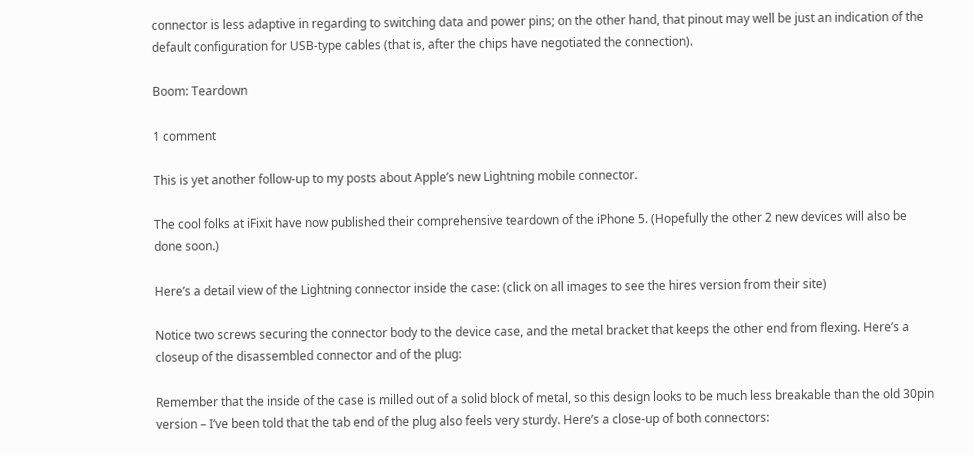connector is less adaptive in regarding to switching data and power pins; on the other hand, that pinout may well be just an indication of the default configuration for USB-type cables (that is, after the chips have negotiated the connection).

Boom: Teardown

1 comment

This is yet another follow-up to my posts about Apple’s new Lightning mobile connector.

The cool folks at iFixit have now published their comprehensive teardown of the iPhone 5. (Hopefully the other 2 new devices will also be done soon.)

Here’s a detail view of the Lightning connector inside the case: (click on all images to see the hires version from their site)

Notice two screws securing the connector body to the device case, and the metal bracket that keeps the other end from flexing. Here’s a closeup of the disassembled connector and of the plug:

Remember that the inside of the case is milled out of a solid block of metal, so this design looks to be much less breakable than the old 30pin version – I’ve been told that the tab end of the plug also feels very sturdy. Here’s a close-up of both connectors: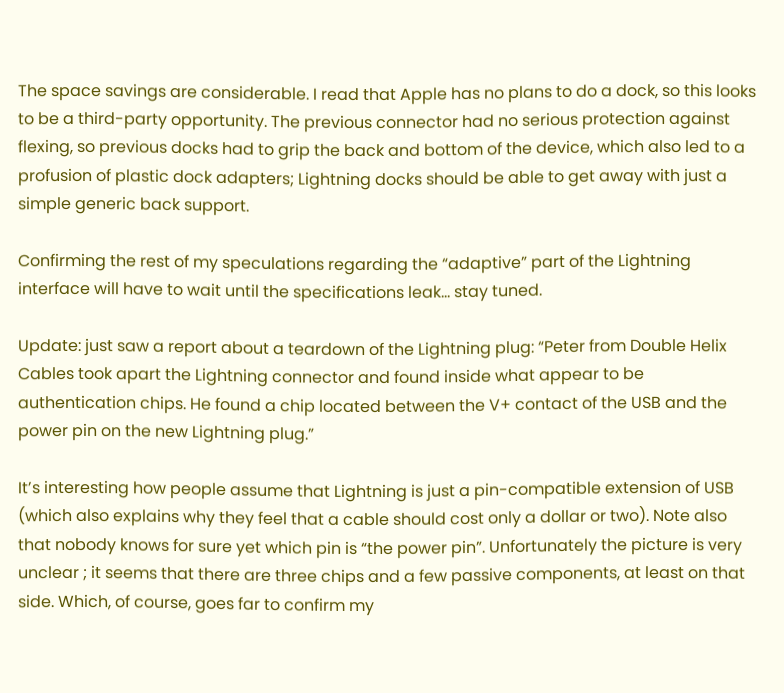The space savings are considerable. I read that Apple has no plans to do a dock, so this looks to be a third-party opportunity. The previous connector had no serious protection against flexing, so previous docks had to grip the back and bottom of the device, which also led to a profusion of plastic dock adapters; Lightning docks should be able to get away with just a simple generic back support.

Confirming the rest of my speculations regarding the “adaptive” part of the Lightning interface will have to wait until the specifications leak… stay tuned.

Update: just saw a report about a teardown of the Lightning plug: “Peter from Double Helix Cables took apart the Lightning connector and found inside what appear to be authentication chips. He found a chip located between the V+ contact of the USB and the power pin on the new Lightning plug.”

It’s interesting how people assume that Lightning is just a pin-compatible extension of USB (which also explains why they feel that a cable should cost only a dollar or two). Note also that nobody knows for sure yet which pin is “the power pin”. Unfortunately the picture is very unclear ; it seems that there are three chips and a few passive components, at least on that side. Which, of course, goes far to confirm my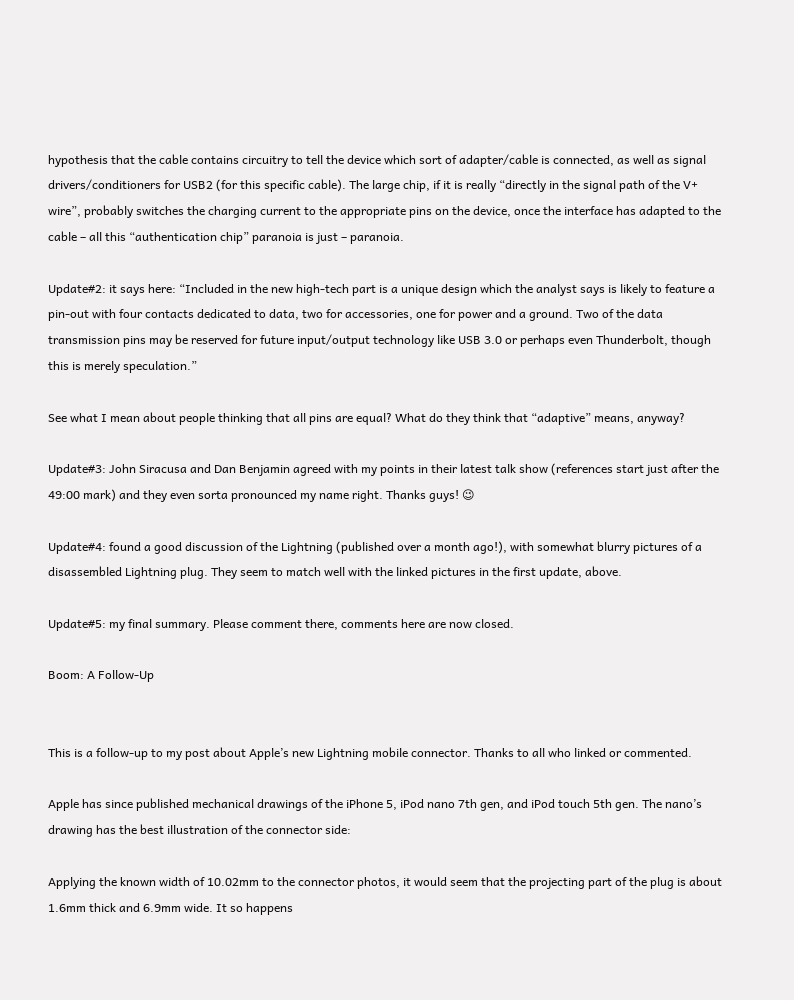hypothesis that the cable contains circuitry to tell the device which sort of adapter/cable is connected, as well as signal drivers/conditioners for USB2 (for this specific cable). The large chip, if it is really “directly in the signal path of the V+ wire”, probably switches the charging current to the appropriate pins on the device, once the interface has adapted to the cable – all this “authentication chip” paranoia is just – paranoia.

Update#2: it says here: “Included in the new high-tech part is a unique design which the analyst says is likely to feature a pin-out with four contacts dedicated to data, two for accessories, one for power and a ground. Two of the data transmission pins may be reserved for future input/output technology like USB 3.0 or perhaps even Thunderbolt, though this is merely speculation.”

See what I mean about people thinking that all pins are equal? What do they think that “adaptive” means, anyway?

Update#3: John Siracusa and Dan Benjamin agreed with my points in their latest talk show (references start just after the 49:00 mark) and they even sorta pronounced my name right. Thanks guys! 😉

Update#4: found a good discussion of the Lightning (published over a month ago!), with somewhat blurry pictures of a disassembled Lightning plug. They seem to match well with the linked pictures in the first update, above.

Update#5: my final summary. Please comment there, comments here are now closed.

Boom: A Follow-Up


This is a follow-up to my post about Apple’s new Lightning mobile connector. Thanks to all who linked or commented.

Apple has since published mechanical drawings of the iPhone 5, iPod nano 7th gen, and iPod touch 5th gen. The nano’s drawing has the best illustration of the connector side:

Applying the known width of 10.02mm to the connector photos, it would seem that the projecting part of the plug is about 1.6mm thick and 6.9mm wide. It so happens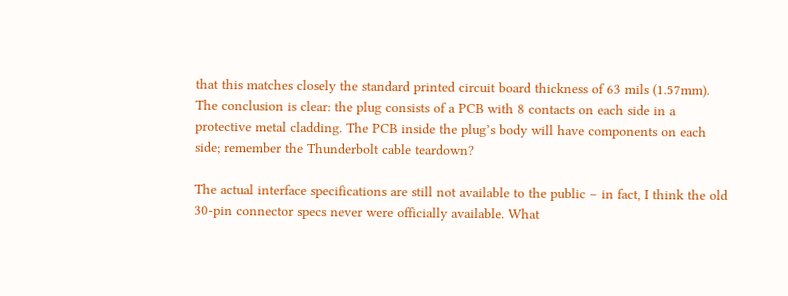that this matches closely the standard printed circuit board thickness of 63 mils (1.57mm). The conclusion is clear: the plug consists of a PCB with 8 contacts on each side in a protective metal cladding. The PCB inside the plug’s body will have components on each side; remember the Thunderbolt cable teardown?

The actual interface specifications are still not available to the public – in fact, I think the old 30-pin connector specs never were officially available. What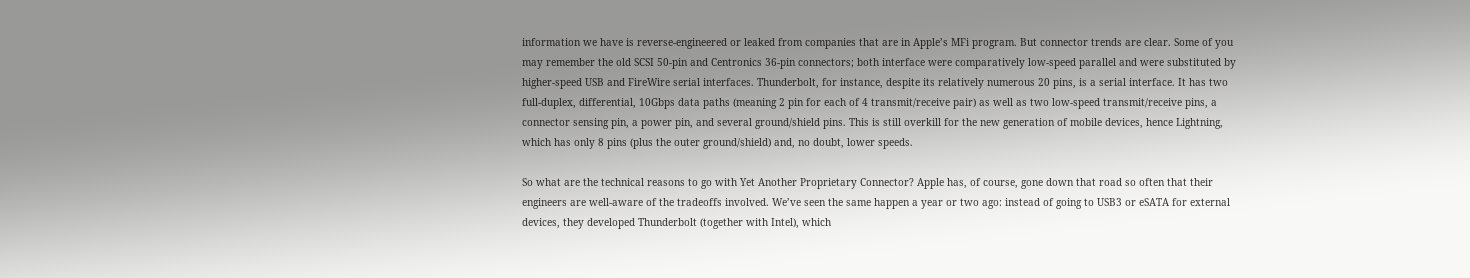information we have is reverse-engineered or leaked from companies that are in Apple’s MFi program. But connector trends are clear. Some of you may remember the old SCSI 50-pin and Centronics 36-pin connectors; both interface were comparatively low-speed parallel and were substituted by higher-speed USB and FireWire serial interfaces. Thunderbolt, for instance, despite its relatively numerous 20 pins, is a serial interface. It has two full-duplex, differential, 10Gbps data paths (meaning 2 pin for each of 4 transmit/receive pair) as well as two low-speed transmit/receive pins, a connector sensing pin, a power pin, and several ground/shield pins. This is still overkill for the new generation of mobile devices, hence Lightning, which has only 8 pins (plus the outer ground/shield) and, no doubt, lower speeds.

So what are the technical reasons to go with Yet Another Proprietary Connector? Apple has, of course, gone down that road so often that their engineers are well-aware of the tradeoffs involved. We’ve seen the same happen a year or two ago: instead of going to USB3 or eSATA for external devices, they developed Thunderbolt (together with Intel), which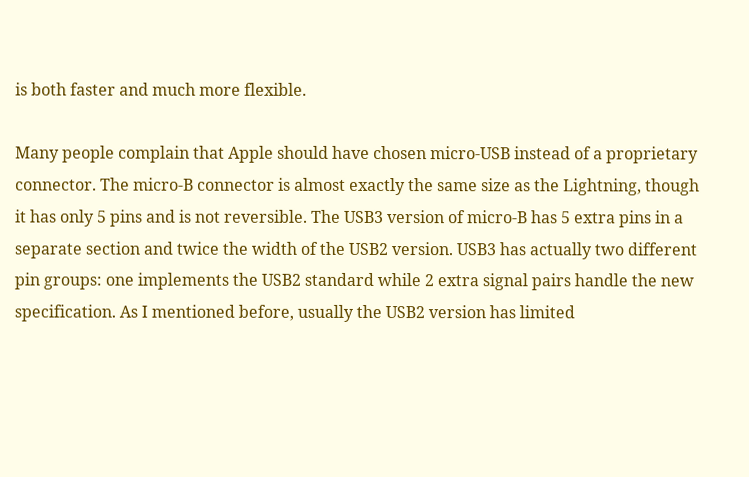is both faster and much more flexible.

Many people complain that Apple should have chosen micro-USB instead of a proprietary connector. The micro-B connector is almost exactly the same size as the Lightning, though it has only 5 pins and is not reversible. The USB3 version of micro-B has 5 extra pins in a separate section and twice the width of the USB2 version. USB3 has actually two different pin groups: one implements the USB2 standard while 2 extra signal pairs handle the new specification. As I mentioned before, usually the USB2 version has limited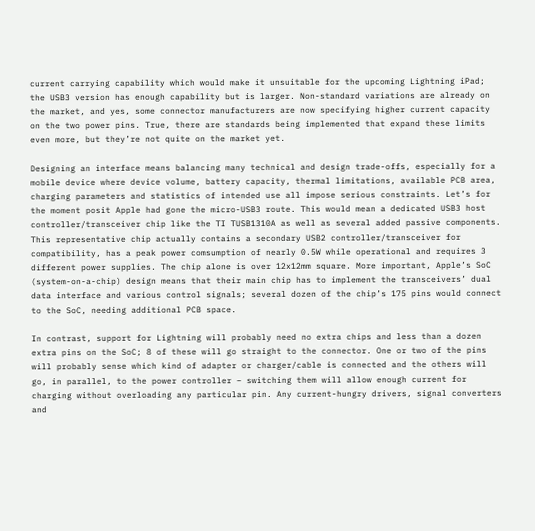current carrying capability which would make it unsuitable for the upcoming Lightning iPad; the USB3 version has enough capability but is larger. Non-standard variations are already on the market, and yes, some connector manufacturers are now specifying higher current capacity on the two power pins. True, there are standards being implemented that expand these limits even more, but they’re not quite on the market yet.

Designing an interface means balancing many technical and design trade-offs, especially for a mobile device where device volume, battery capacity, thermal limitations, available PCB area, charging parameters and statistics of intended use all impose serious constraints. Let’s for the moment posit Apple had gone the micro-USB3 route. This would mean a dedicated USB3 host controller/transceiver chip like the TI TUSB1310A as well as several added passive components. This representative chip actually contains a secondary USB2 controller/transceiver for compatibility, has a peak power comsumption of nearly 0.5W while operational and requires 3 different power supplies. The chip alone is over 12x12mm square. More important, Apple’s SoC (system-on-a-chip) design means that their main chip has to implement the transceivers’ dual data interface and various control signals; several dozen of the chip’s 175 pins would connect to the SoC, needing additional PCB space.

In contrast, support for Lightning will probably need no extra chips and less than a dozen extra pins on the SoC; 8 of these will go straight to the connector. One or two of the pins will probably sense which kind of adapter or charger/cable is connected and the others will go, in parallel, to the power controller – switching them will allow enough current for charging without overloading any particular pin. Any current-hungry drivers, signal converters and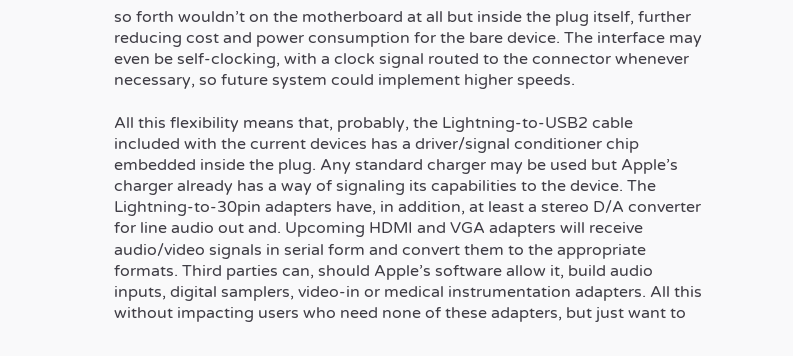so forth wouldn’t on the motherboard at all but inside the plug itself, further reducing cost and power consumption for the bare device. The interface may even be self-clocking, with a clock signal routed to the connector whenever necessary, so future system could implement higher speeds.

All this flexibility means that, probably, the Lightning-to-USB2 cable included with the current devices has a driver/signal conditioner chip embedded inside the plug. Any standard charger may be used but Apple’s charger already has a way of signaling its capabilities to the device. The Lightning-to-30pin adapters have, in addition, at least a stereo D/A converter for line audio out and. Upcoming HDMI and VGA adapters will receive audio/video signals in serial form and convert them to the appropriate formats. Third parties can, should Apple’s software allow it, build audio inputs, digital samplers, video-in or medical instrumentation adapters. All this without impacting users who need none of these adapters, but just want to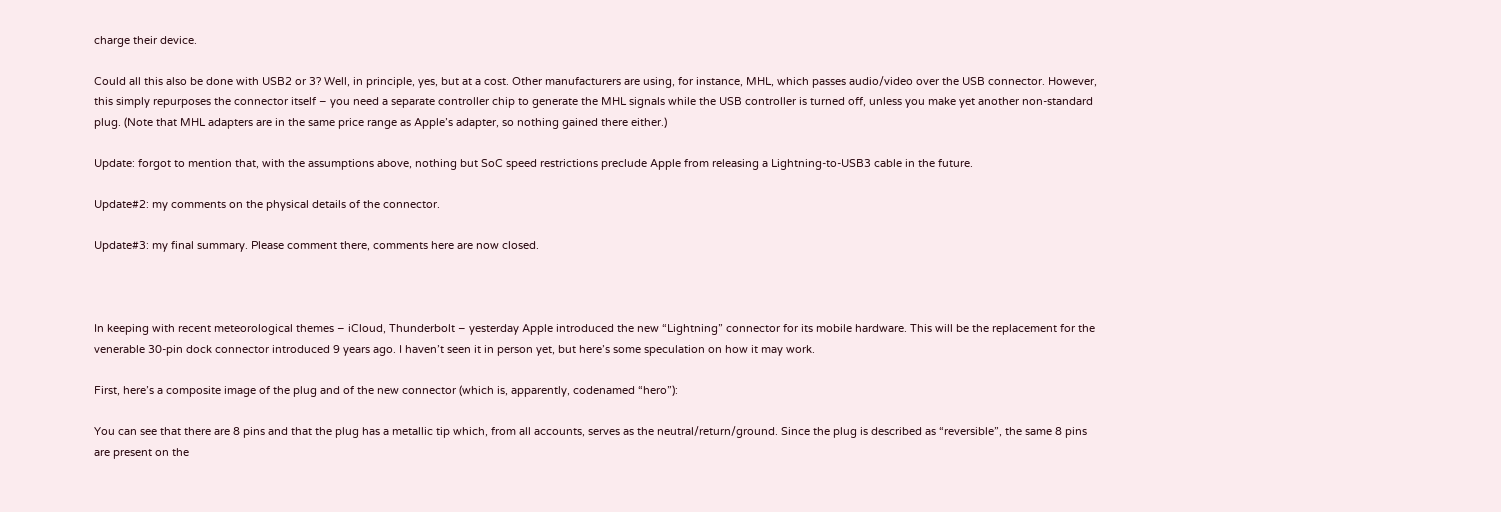charge their device.

Could all this also be done with USB2 or 3? Well, in principle, yes, but at a cost. Other manufacturers are using, for instance, MHL, which passes audio/video over the USB connector. However, this simply repurposes the connector itself – you need a separate controller chip to generate the MHL signals while the USB controller is turned off, unless you make yet another non-standard plug. (Note that MHL adapters are in the same price range as Apple’s adapter, so nothing gained there either.)

Update: forgot to mention that, with the assumptions above, nothing but SoC speed restrictions preclude Apple from releasing a Lightning-to-USB3 cable in the future.

Update#2: my comments on the physical details of the connector.

Update#3: my final summary. Please comment there, comments here are now closed.



In keeping with recent meteorological themes – iCloud, Thunderbolt – yesterday Apple introduced the new “Lightning” connector for its mobile hardware. This will be the replacement for the venerable 30-pin dock connector introduced 9 years ago. I haven’t seen it in person yet, but here’s some speculation on how it may work.

First, here’s a composite image of the plug and of the new connector (which is, apparently, codenamed “hero”):

You can see that there are 8 pins and that the plug has a metallic tip which, from all accounts, serves as the neutral/return/ground. Since the plug is described as “reversible”, the same 8 pins are present on the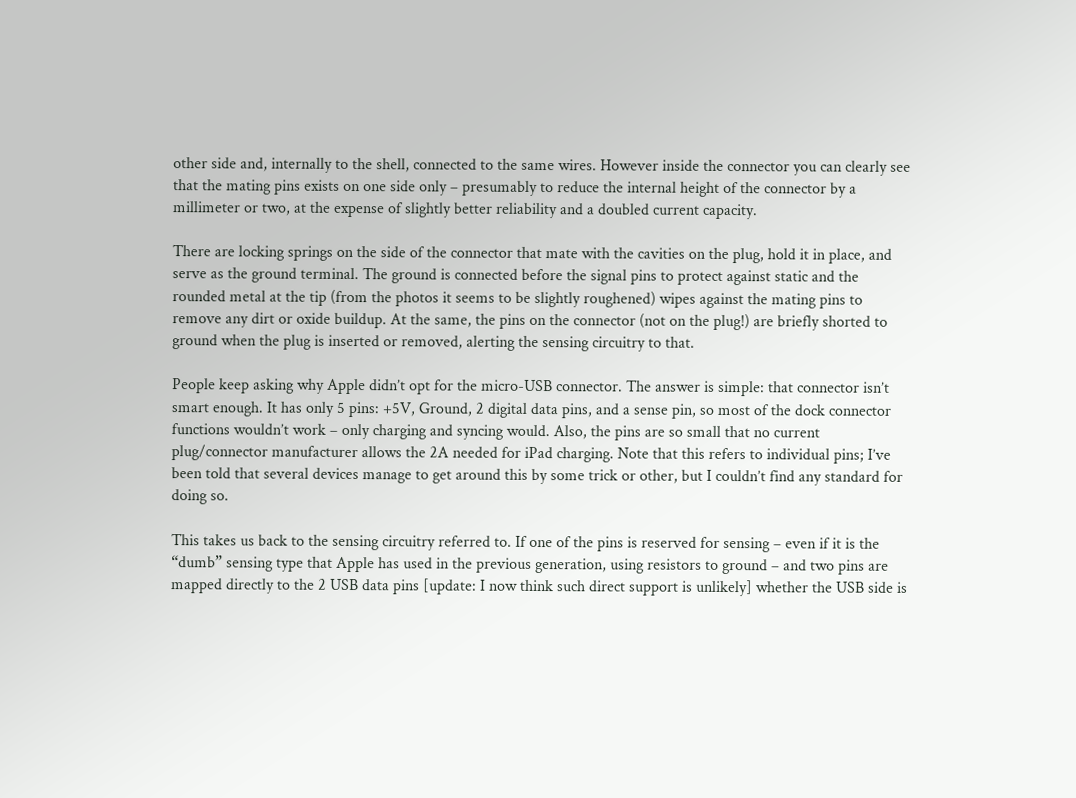other side and, internally to the shell, connected to the same wires. However inside the connector you can clearly see that the mating pins exists on one side only – presumably to reduce the internal height of the connector by a millimeter or two, at the expense of slightly better reliability and a doubled current capacity.

There are locking springs on the side of the connector that mate with the cavities on the plug, hold it in place, and serve as the ground terminal. The ground is connected before the signal pins to protect against static and the rounded metal at the tip (from the photos it seems to be slightly roughened) wipes against the mating pins to remove any dirt or oxide buildup. At the same, the pins on the connector (not on the plug!) are briefly shorted to ground when the plug is inserted or removed, alerting the sensing circuitry to that.

People keep asking why Apple didn’t opt for the micro-USB connector. The answer is simple: that connector isn’t smart enough. It has only 5 pins: +5V, Ground, 2 digital data pins, and a sense pin, so most of the dock connector functions wouldn’t work – only charging and syncing would. Also, the pins are so small that no current plug/connector manufacturer allows the 2A needed for iPad charging. Note that this refers to individual pins; I’ve been told that several devices manage to get around this by some trick or other, but I couldn’t find any standard for doing so.

This takes us back to the sensing circuitry referred to. If one of the pins is reserved for sensing – even if it is the “dumb” sensing type that Apple has used in the previous generation, using resistors to ground – and two pins are mapped directly to the 2 USB data pins [update: I now think such direct support is unlikely] whether the USB side is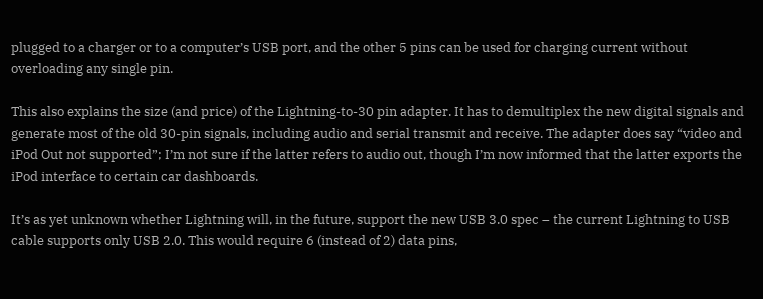plugged to a charger or to a computer’s USB port, and the other 5 pins can be used for charging current without overloading any single pin.

This also explains the size (and price) of the Lightning-to-30 pin adapter. It has to demultiplex the new digital signals and generate most of the old 30-pin signals, including audio and serial transmit and receive. The adapter does say “video and iPod Out not supported”; I’m not sure if the latter refers to audio out, though I’m now informed that the latter exports the iPod interface to certain car dashboards.

It’s as yet unknown whether Lightning will, in the future, support the new USB 3.0 spec – the current Lightning to USB cable supports only USB 2.0. This would require 6 (instead of 2) data pins,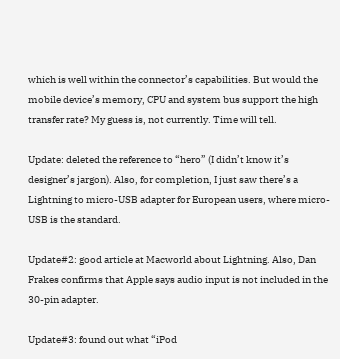which is well within the connector’s capabilities. But would the mobile device’s memory, CPU and system bus support the high transfer rate? My guess is, not currently. Time will tell.

Update: deleted the reference to “hero” (I didn’t know it’s designer’s jargon). Also, for completion, I just saw there’s a Lightning to micro-USB adapter for European users, where micro-USB is the standard.

Update#2: good article at Macworld about Lightning. Also, Dan Frakes confirms that Apple says audio input is not included in the 30-pin adapter.

Update#3: found out what “iPod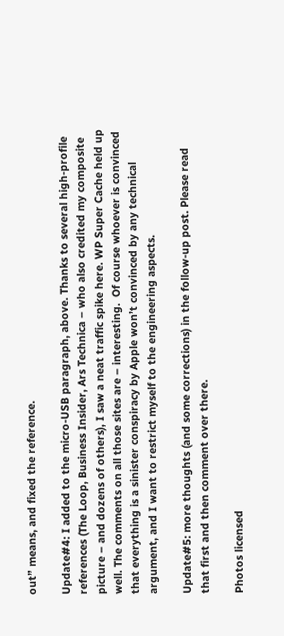out” means, and fixed the reference.

Update#4: I added to the micro-USB paragraph, above. Thanks to several high-profile references (The Loop, Business Insider, Ars Technica – who also credited my composite picture – and dozens of others), I saw a neat traffic spike here. WP Super Cache held up well. The comments on all those sites are – interesting.  Of course whoever is convinced that everything is a sinister conspiracy by Apple won’t convinced by any technical argument, and I want to restrict myself to the engineering aspects.

Update#5: more thoughts (and some corrections) in the follow-up post. Please read that first and then comment over there.

Photos licensed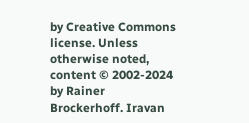by Creative Commons license. Unless otherwise noted, content © 2002-2024 by Rainer Brockerhoff. Iravan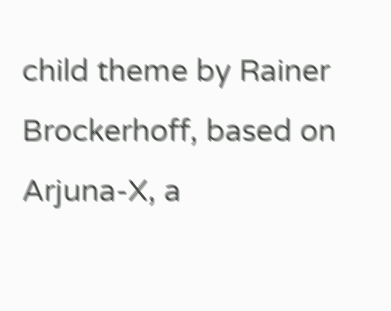child theme by Rainer Brockerhoff, based on Arjuna-X, a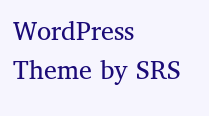WordPress Theme by SRS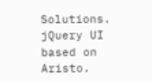Solutions. jQuery UI based on Aristo.